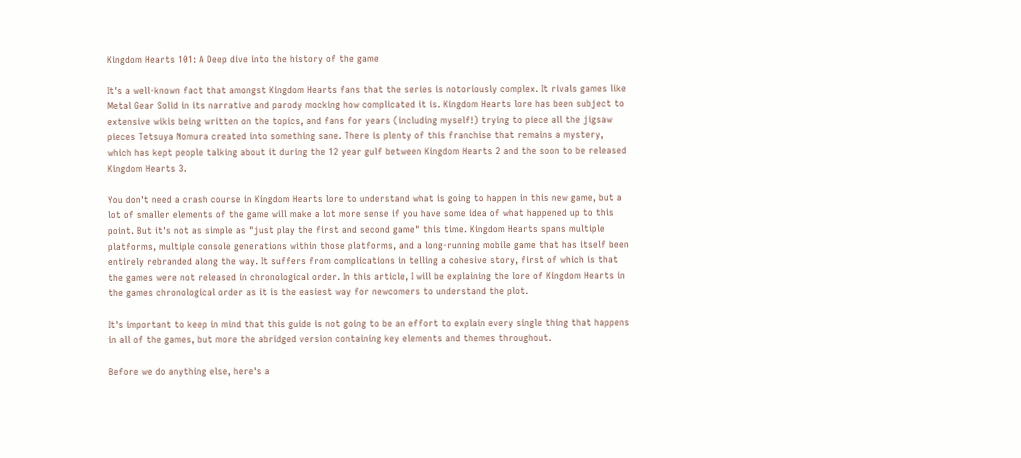Kingdom Hearts 101: A Deep dive into the history of the game

It's a well-known fact that amongst Kingdom Hearts fans that the series is notoriously complex. It rivals games like Metal Gear Solid in its narrative and parody mocking how complicated it is. Kingdom Hearts lore has been subject to extensive wikis being written on the topics, and fans for years (including myself!) trying to piece all the jigsaw pieces Tetsuya Nomura created into something sane. There is plenty of this franchise that remains a mystery, which has kept people talking about it during the 12 year gulf between Kingdom Hearts 2 and the soon to be released Kingdom Hearts 3.

You don't need a crash course in Kingdom Hearts lore to understand what is going to happen in this new game, but a lot of smaller elements of the game will make a lot more sense if you have some idea of what happened up to this point. But it's not as simple as "just play the first and second game" this time. Kingdom Hearts spans multiple platforms, multiple console generations within those platforms, and a long-running mobile game that has itself been entirely rebranded along the way. It suffers from complications in telling a cohesive story, first of which is that the games were not released in chronological order. In this article, I will be explaining the lore of Kingdom Hearts in the games chronological order as it is the easiest way for newcomers to understand the plot.

It's important to keep in mind that this guide is not going to be an effort to explain every single thing that happens in all of the games, but more the abridged version containing key elements and themes throughout.

Before we do anything else, here's a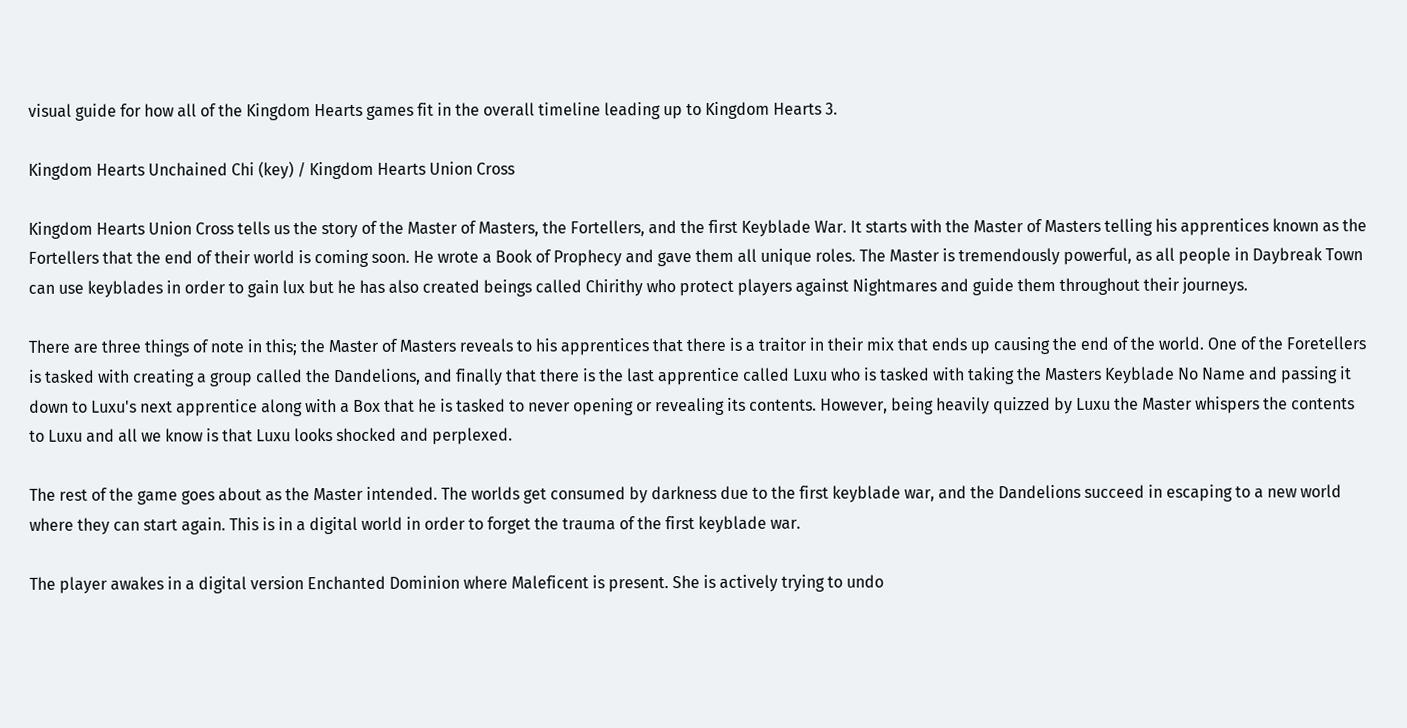visual guide for how all of the Kingdom Hearts games fit in the overall timeline leading up to Kingdom Hearts 3.

Kingdom Hearts Unchained Chi (key) / Kingdom Hearts Union Cross

Kingdom Hearts Union Cross tells us the story of the Master of Masters, the Fortellers, and the first Keyblade War. It starts with the Master of Masters telling his apprentices known as the Fortellers that the end of their world is coming soon. He wrote a Book of Prophecy and gave them all unique roles. The Master is tremendously powerful, as all people in Daybreak Town can use keyblades in order to gain lux but he has also created beings called Chirithy who protect players against Nightmares and guide them throughout their journeys.

There are three things of note in this; the Master of Masters reveals to his apprentices that there is a traitor in their mix that ends up causing the end of the world. One of the Foretellers is tasked with creating a group called the Dandelions, and finally that there is the last apprentice called Luxu who is tasked with taking the Masters Keyblade No Name and passing it down to Luxu's next apprentice along with a Box that he is tasked to never opening or revealing its contents. However, being heavily quizzed by Luxu the Master whispers the contents to Luxu and all we know is that Luxu looks shocked and perplexed.

The rest of the game goes about as the Master intended. The worlds get consumed by darkness due to the first keyblade war, and the Dandelions succeed in escaping to a new world where they can start again. This is in a digital world in order to forget the trauma of the first keyblade war.

The player awakes in a digital version Enchanted Dominion where Maleficent is present. She is actively trying to undo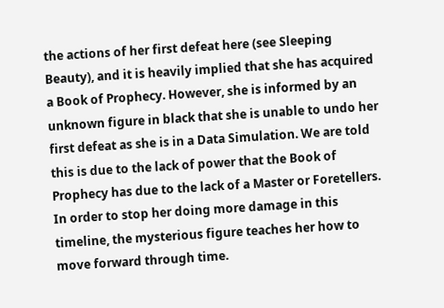the actions of her first defeat here (see Sleeping Beauty), and it is heavily implied that she has acquired a Book of Prophecy. However, she is informed by an unknown figure in black that she is unable to undo her first defeat as she is in a Data Simulation. We are told this is due to the lack of power that the Book of Prophecy has due to the lack of a Master or Foretellers. In order to stop her doing more damage in this timeline, the mysterious figure teaches her how to move forward through time.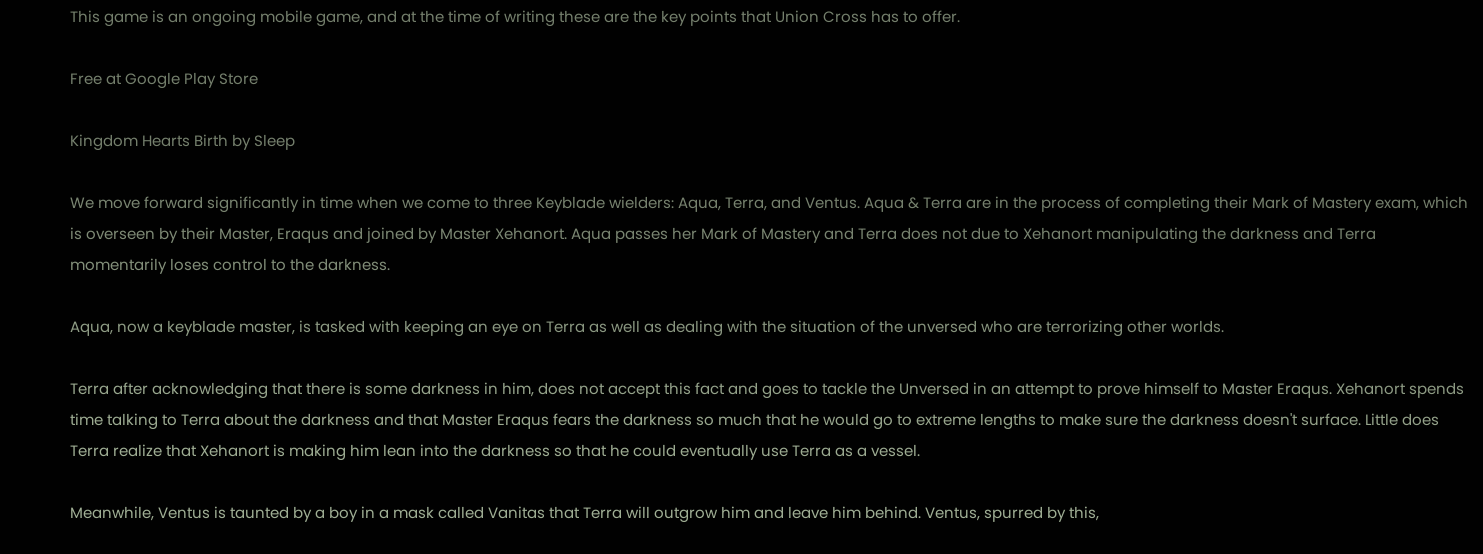This game is an ongoing mobile game, and at the time of writing these are the key points that Union Cross has to offer.

Free at Google Play Store

Kingdom Hearts Birth by Sleep

We move forward significantly in time when we come to three Keyblade wielders: Aqua, Terra, and Ventus. Aqua & Terra are in the process of completing their Mark of Mastery exam, which is overseen by their Master, Eraqus and joined by Master Xehanort. Aqua passes her Mark of Mastery and Terra does not due to Xehanort manipulating the darkness and Terra momentarily loses control to the darkness.

Aqua, now a keyblade master, is tasked with keeping an eye on Terra as well as dealing with the situation of the unversed who are terrorizing other worlds.

Terra after acknowledging that there is some darkness in him, does not accept this fact and goes to tackle the Unversed in an attempt to prove himself to Master Eraqus. Xehanort spends time talking to Terra about the darkness and that Master Eraqus fears the darkness so much that he would go to extreme lengths to make sure the darkness doesn't surface. Little does Terra realize that Xehanort is making him lean into the darkness so that he could eventually use Terra as a vessel.

Meanwhile, Ventus is taunted by a boy in a mask called Vanitas that Terra will outgrow him and leave him behind. Ventus, spurred by this,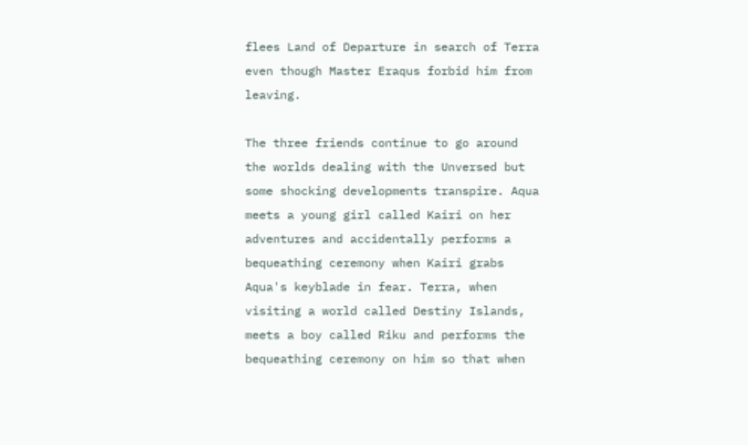flees Land of Departure in search of Terra even though Master Eraqus forbid him from leaving.

The three friends continue to go around the worlds dealing with the Unversed but some shocking developments transpire. Aqua meets a young girl called Kairi on her adventures and accidentally performs a bequeathing ceremony when Kairi grabs Aqua's keyblade in fear. Terra, when visiting a world called Destiny Islands, meets a boy called Riku and performs the bequeathing ceremony on him so that when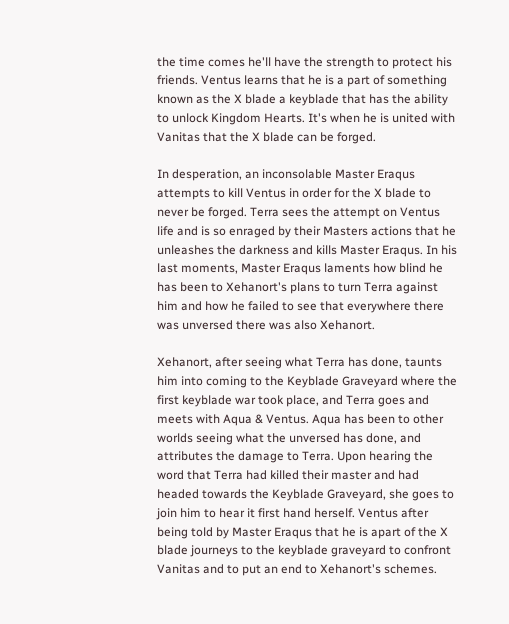the time comes he'll have the strength to protect his friends. Ventus learns that he is a part of something known as the X blade a keyblade that has the ability to unlock Kingdom Hearts. It's when he is united with Vanitas that the X blade can be forged.

In desperation, an inconsolable Master Eraqus attempts to kill Ventus in order for the X blade to never be forged. Terra sees the attempt on Ventus life and is so enraged by their Masters actions that he unleashes the darkness and kills Master Eraqus. In his last moments, Master Eraqus laments how blind he has been to Xehanort's plans to turn Terra against him and how he failed to see that everywhere there was unversed there was also Xehanort.

Xehanort, after seeing what Terra has done, taunts him into coming to the Keyblade Graveyard where the first keyblade war took place, and Terra goes and meets with Aqua & Ventus. Aqua has been to other worlds seeing what the unversed has done, and attributes the damage to Terra. Upon hearing the word that Terra had killed their master and had headed towards the Keyblade Graveyard, she goes to join him to hear it first hand herself. Ventus after being told by Master Eraqus that he is apart of the X blade journeys to the keyblade graveyard to confront Vanitas and to put an end to Xehanort's schemes.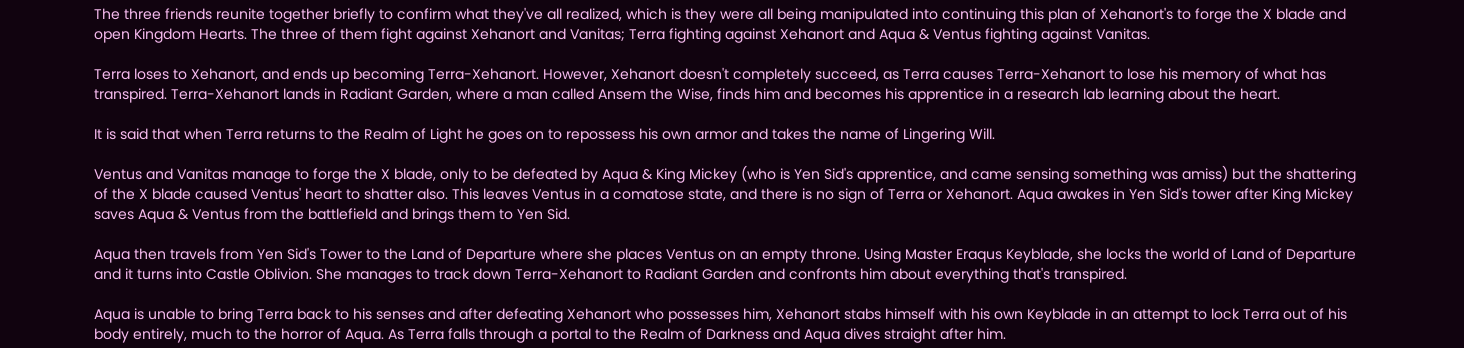The three friends reunite together briefly to confirm what they've all realized, which is they were all being manipulated into continuing this plan of Xehanort's to forge the X blade and open Kingdom Hearts. The three of them fight against Xehanort and Vanitas; Terra fighting against Xehanort and Aqua & Ventus fighting against Vanitas.

Terra loses to Xehanort, and ends up becoming Terra-Xehanort. However, Xehanort doesn't completely succeed, as Terra causes Terra-Xehanort to lose his memory of what has transpired. Terra-Xehanort lands in Radiant Garden, where a man called Ansem the Wise, finds him and becomes his apprentice in a research lab learning about the heart.

It is said that when Terra returns to the Realm of Light he goes on to repossess his own armor and takes the name of Lingering Will.

Ventus and Vanitas manage to forge the X blade, only to be defeated by Aqua & King Mickey (who is Yen Sid's apprentice, and came sensing something was amiss) but the shattering of the X blade caused Ventus' heart to shatter also. This leaves Ventus in a comatose state, and there is no sign of Terra or Xehanort. Aqua awakes in Yen Sid's tower after King Mickey saves Aqua & Ventus from the battlefield and brings them to Yen Sid.

Aqua then travels from Yen Sid's Tower to the Land of Departure where she places Ventus on an empty throne. Using Master Eraqus Keyblade, she locks the world of Land of Departure and it turns into Castle Oblivion. She manages to track down Terra-Xehanort to Radiant Garden and confronts him about everything that's transpired.

Aqua is unable to bring Terra back to his senses and after defeating Xehanort who possesses him, Xehanort stabs himself with his own Keyblade in an attempt to lock Terra out of his body entirely, much to the horror of Aqua. As Terra falls through a portal to the Realm of Darkness and Aqua dives straight after him.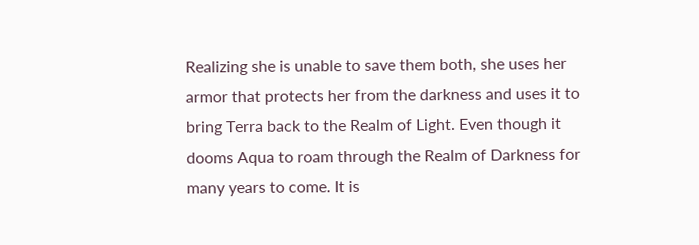Realizing she is unable to save them both, she uses her armor that protects her from the darkness and uses it to bring Terra back to the Realm of Light. Even though it dooms Aqua to roam through the Realm of Darkness for many years to come. It is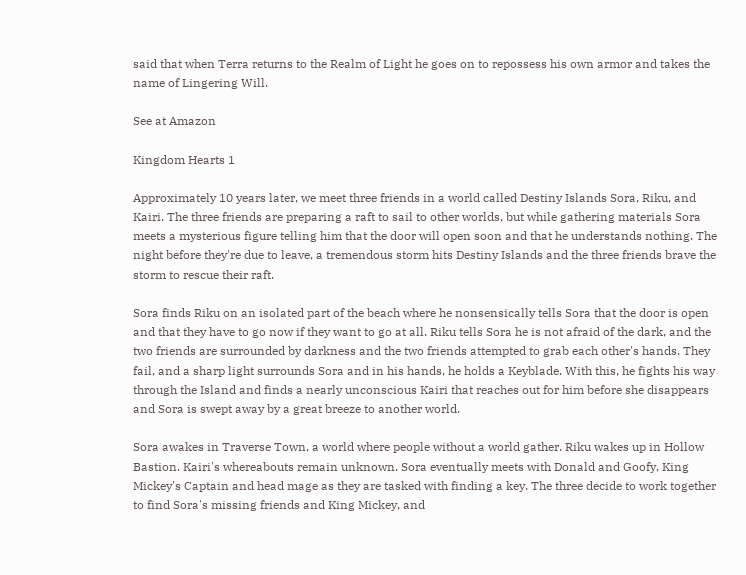said that when Terra returns to the Realm of Light he goes on to repossess his own armor and takes the name of Lingering Will.

See at Amazon

Kingdom Hearts 1

Approximately 10 years later, we meet three friends in a world called Destiny Islands Sora, Riku, and Kairi. The three friends are preparing a raft to sail to other worlds, but while gathering materials Sora meets a mysterious figure telling him that the door will open soon and that he understands nothing. The night before they're due to leave, a tremendous storm hits Destiny Islands and the three friends brave the storm to rescue their raft.

Sora finds Riku on an isolated part of the beach where he nonsensically tells Sora that the door is open and that they have to go now if they want to go at all. Riku tells Sora he is not afraid of the dark, and the two friends are surrounded by darkness and the two friends attempted to grab each other's hands. They fail, and a sharp light surrounds Sora and in his hands, he holds a Keyblade. With this, he fights his way through the Island and finds a nearly unconscious Kairi that reaches out for him before she disappears and Sora is swept away by a great breeze to another world.

Sora awakes in Traverse Town, a world where people without a world gather. Riku wakes up in Hollow Bastion. Kairi's whereabouts remain unknown. Sora eventually meets with Donald and Goofy, King Mickey's Captain and head mage as they are tasked with finding a key. The three decide to work together to find Sora's missing friends and King Mickey, and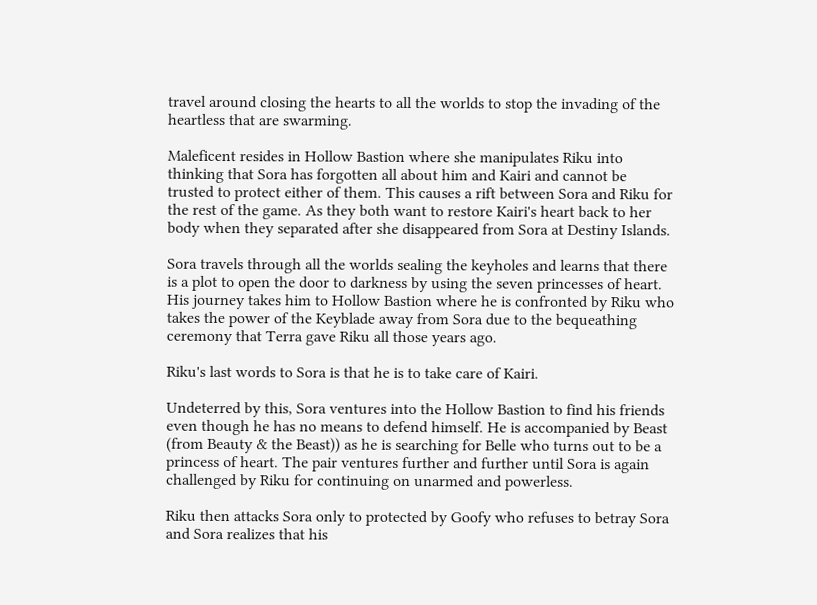travel around closing the hearts to all the worlds to stop the invading of the heartless that are swarming.

Maleficent resides in Hollow Bastion where she manipulates Riku into thinking that Sora has forgotten all about him and Kairi and cannot be trusted to protect either of them. This causes a rift between Sora and Riku for the rest of the game. As they both want to restore Kairi's heart back to her body when they separated after she disappeared from Sora at Destiny Islands.

Sora travels through all the worlds sealing the keyholes and learns that there is a plot to open the door to darkness by using the seven princesses of heart. His journey takes him to Hollow Bastion where he is confronted by Riku who takes the power of the Keyblade away from Sora due to the bequeathing ceremony that Terra gave Riku all those years ago.

Riku's last words to Sora is that he is to take care of Kairi.

Undeterred by this, Sora ventures into the Hollow Bastion to find his friends even though he has no means to defend himself. He is accompanied by Beast (from Beauty & the Beast)) as he is searching for Belle who turns out to be a princess of heart. The pair ventures further and further until Sora is again challenged by Riku for continuing on unarmed and powerless.

Riku then attacks Sora only to protected by Goofy who refuses to betray Sora and Sora realizes that his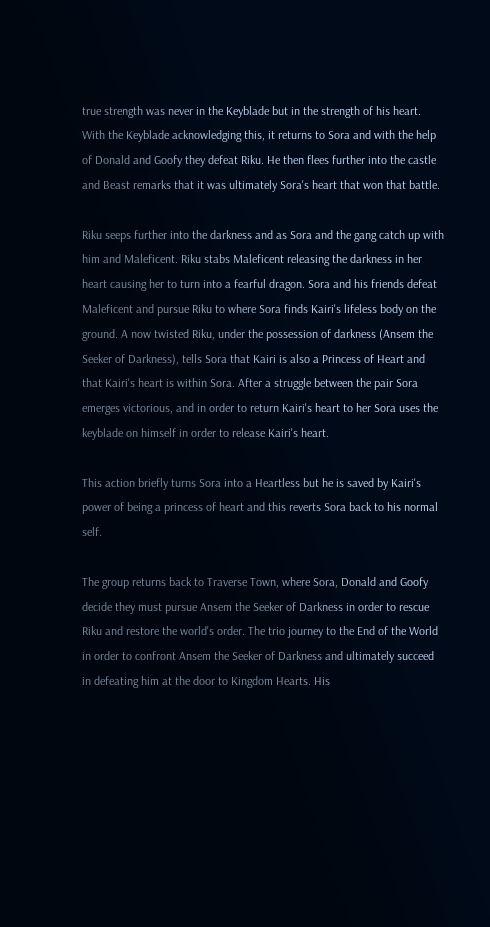true strength was never in the Keyblade but in the strength of his heart. With the Keyblade acknowledging this, it returns to Sora and with the help of Donald and Goofy they defeat Riku. He then flees further into the castle and Beast remarks that it was ultimately Sora's heart that won that battle.

Riku seeps further into the darkness and as Sora and the gang catch up with him and Maleficent. Riku stabs Maleficent releasing the darkness in her heart causing her to turn into a fearful dragon. Sora and his friends defeat Maleficent and pursue Riku to where Sora finds Kairi's lifeless body on the ground. A now twisted Riku, under the possession of darkness (Ansem the Seeker of Darkness), tells Sora that Kairi is also a Princess of Heart and that Kairi's heart is within Sora. After a struggle between the pair Sora emerges victorious, and in order to return Kairi's heart to her Sora uses the keyblade on himself in order to release Kairi's heart.

This action briefly turns Sora into a Heartless but he is saved by Kairi's power of being a princess of heart and this reverts Sora back to his normal self.

The group returns back to Traverse Town, where Sora, Donald and Goofy decide they must pursue Ansem the Seeker of Darkness in order to rescue Riku and restore the world's order. The trio journey to the End of the World in order to confront Ansem the Seeker of Darkness and ultimately succeed in defeating him at the door to Kingdom Hearts. His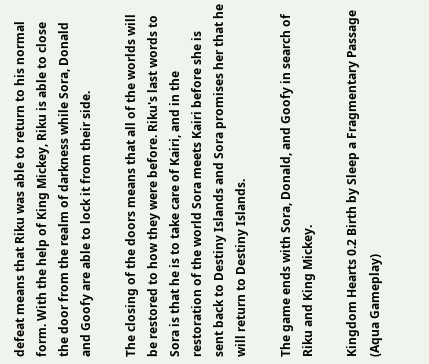defeat means that Riku was able to return to his normal form. With the help of King Mickey, Riku is able to close the door from the realm of darkness while Sora, Donald and Goofy are able to lock it from their side.

The closing of the doors means that all of the worlds will be restored to how they were before. Riku's last words to Sora is that he is to take care of Kairi, and in the restoration of the world Sora meets Kairi before she is sent back to Destiny Islands and Sora promises her that he will return to Destiny Islands.

The game ends with Sora, Donald, and Goofy in search of Riku and King Mickey.

Kingdom Hearts 0.2 Birth by Sleep a Fragmentary Passage (Aqua Gameplay)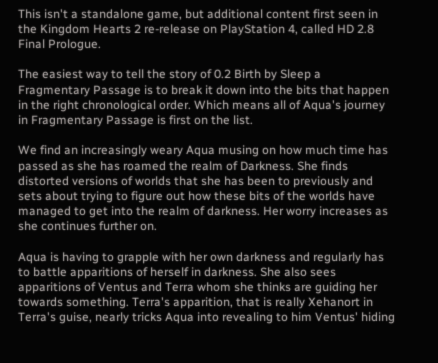This isn't a standalone game, but additional content first seen in the Kingdom Hearts 2 re-release on PlayStation 4, called HD 2.8 Final Prologue.

The easiest way to tell the story of 0.2 Birth by Sleep a Fragmentary Passage is to break it down into the bits that happen in the right chronological order. Which means all of Aqua's journey in Fragmentary Passage is first on the list.

We find an increasingly weary Aqua musing on how much time has passed as she has roamed the realm of Darkness. She finds distorted versions of worlds that she has been to previously and sets about trying to figure out how these bits of the worlds have managed to get into the realm of darkness. Her worry increases as she continues further on.

Aqua is having to grapple with her own darkness and regularly has to battle apparitions of herself in darkness. She also sees apparitions of Ventus and Terra whom she thinks are guiding her towards something. Terra's apparition, that is really Xehanort in Terra's guise, nearly tricks Aqua into revealing to him Ventus' hiding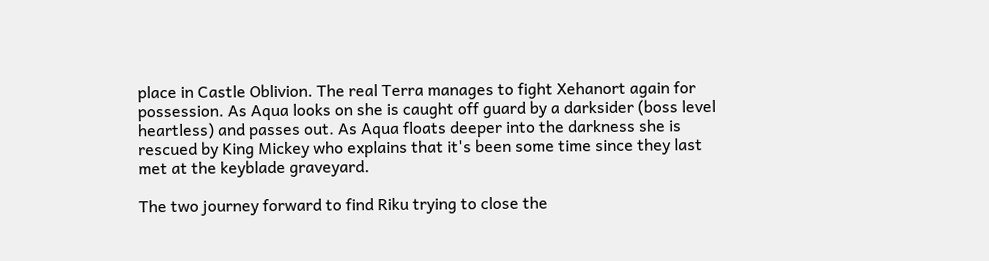place in Castle Oblivion. The real Terra manages to fight Xehanort again for possession. As Aqua looks on she is caught off guard by a darksider (boss level heartless) and passes out. As Aqua floats deeper into the darkness she is rescued by King Mickey who explains that it's been some time since they last met at the keyblade graveyard.

The two journey forward to find Riku trying to close the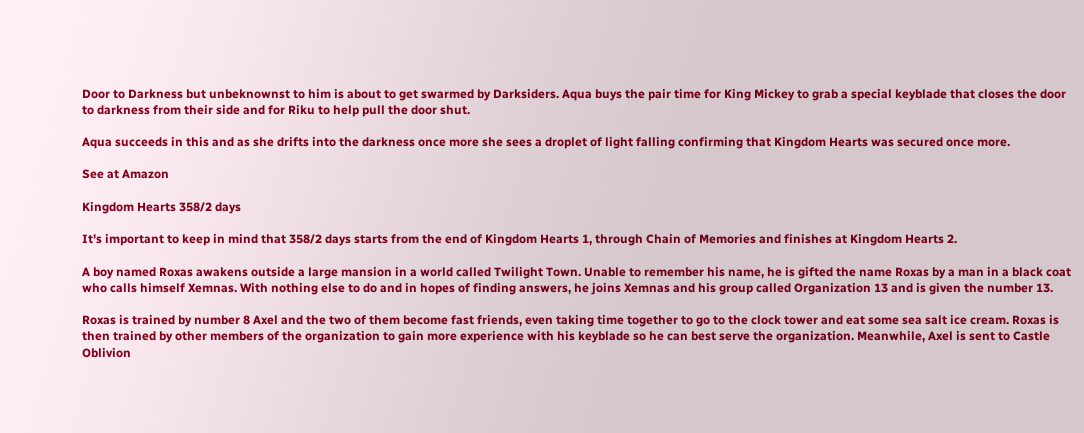Door to Darkness but unbeknownst to him is about to get swarmed by Darksiders. Aqua buys the pair time for King Mickey to grab a special keyblade that closes the door to darkness from their side and for Riku to help pull the door shut.

Aqua succeeds in this and as she drifts into the darkness once more she sees a droplet of light falling confirming that Kingdom Hearts was secured once more.

See at Amazon

Kingdom Hearts 358/2 days

It's important to keep in mind that 358/2 days starts from the end of Kingdom Hearts 1, through Chain of Memories and finishes at Kingdom Hearts 2.

A boy named Roxas awakens outside a large mansion in a world called Twilight Town. Unable to remember his name, he is gifted the name Roxas by a man in a black coat who calls himself Xemnas. With nothing else to do and in hopes of finding answers, he joins Xemnas and his group called Organization 13 and is given the number 13.

Roxas is trained by number 8 Axel and the two of them become fast friends, even taking time together to go to the clock tower and eat some sea salt ice cream. Roxas is then trained by other members of the organization to gain more experience with his keyblade so he can best serve the organization. Meanwhile, Axel is sent to Castle Oblivion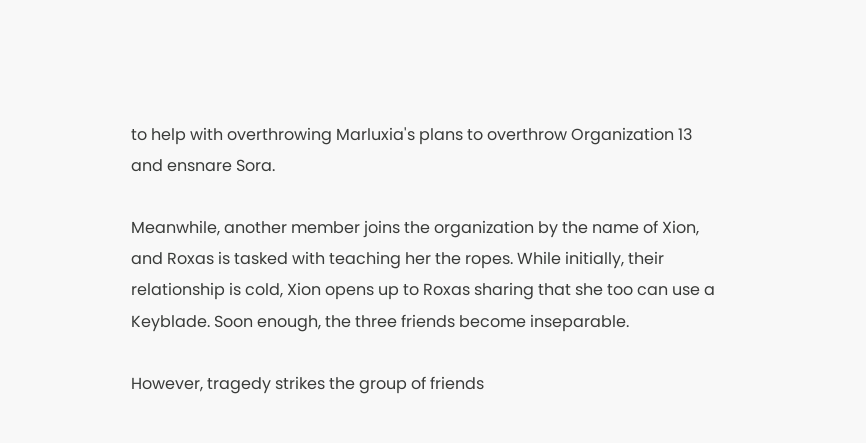to help with overthrowing Marluxia's plans to overthrow Organization 13 and ensnare Sora.

Meanwhile, another member joins the organization by the name of Xion, and Roxas is tasked with teaching her the ropes. While initially, their relationship is cold, Xion opens up to Roxas sharing that she too can use a Keyblade. Soon enough, the three friends become inseparable.

However, tragedy strikes the group of friends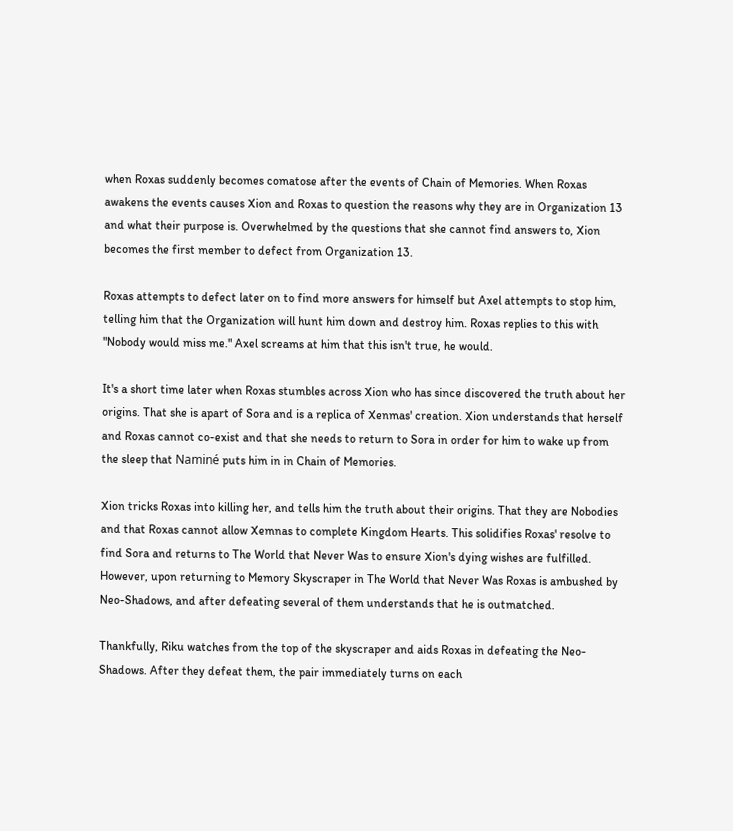when Roxas suddenly becomes comatose after the events of Chain of Memories. When Roxas awakens the events causes Xion and Roxas to question the reasons why they are in Organization 13 and what their purpose is. Overwhelmed by the questions that she cannot find answers to, Xion becomes the first member to defect from Organization 13.

Roxas attempts to defect later on to find more answers for himself but Axel attempts to stop him, telling him that the Organization will hunt him down and destroy him. Roxas replies to this with "Nobody would miss me." Axel screams at him that this isn't true, he would.

It's a short time later when Roxas stumbles across Xion who has since discovered the truth about her origins. That she is apart of Sora and is a replica of Xenmas' creation. Xion understands that herself and Roxas cannot co-exist and that she needs to return to Sora in order for him to wake up from the sleep that Naminé puts him in in Chain of Memories.

Xion tricks Roxas into killing her, and tells him the truth about their origins. That they are Nobodies and that Roxas cannot allow Xemnas to complete Kingdom Hearts. This solidifies Roxas' resolve to find Sora and returns to The World that Never Was to ensure Xion's dying wishes are fulfilled. However, upon returning to Memory Skyscraper in The World that Never Was Roxas is ambushed by Neo-Shadows, and after defeating several of them understands that he is outmatched.

Thankfully, Riku watches from the top of the skyscraper and aids Roxas in defeating the Neo-Shadows. After they defeat them, the pair immediately turns on each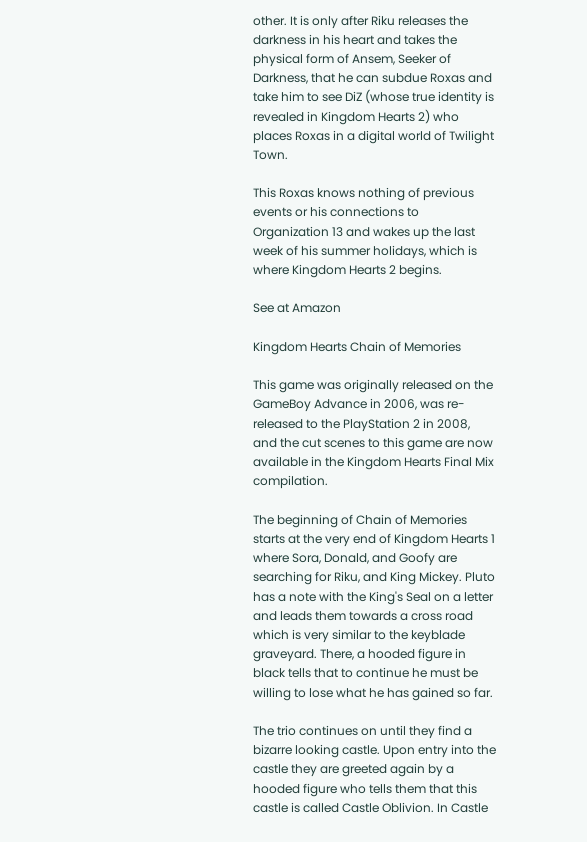other. It is only after Riku releases the darkness in his heart and takes the physical form of Ansem, Seeker of Darkness, that he can subdue Roxas and take him to see DiZ (whose true identity is revealed in Kingdom Hearts 2) who places Roxas in a digital world of Twilight Town.

This Roxas knows nothing of previous events or his connections to Organization 13 and wakes up the last week of his summer holidays, which is where Kingdom Hearts 2 begins.

See at Amazon

Kingdom Hearts Chain of Memories

This game was originally released on the GameBoy Advance in 2006, was re-released to the PlayStation 2 in 2008, and the cut scenes to this game are now available in the Kingdom Hearts Final Mix compilation.

The beginning of Chain of Memories starts at the very end of Kingdom Hearts 1 where Sora, Donald, and Goofy are searching for Riku, and King Mickey. Pluto has a note with the King's Seal on a letter and leads them towards a cross road which is very similar to the keyblade graveyard. There, a hooded figure in black tells that to continue he must be willing to lose what he has gained so far.

The trio continues on until they find a bizarre looking castle. Upon entry into the castle they are greeted again by a hooded figure who tells them that this castle is called Castle Oblivion. In Castle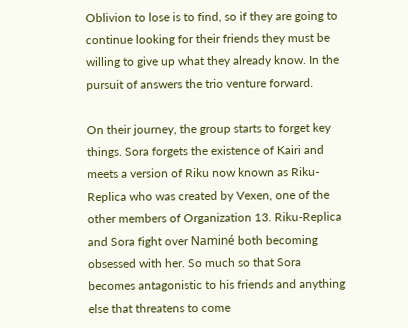Oblivion to lose is to find, so if they are going to continue looking for their friends they must be willing to give up what they already know. In the pursuit of answers the trio venture forward.

On their journey, the group starts to forget key things. Sora forgets the existence of Kairi and meets a version of Riku now known as Riku-Replica who was created by Vexen, one of the other members of Organization 13. Riku-Replica and Sora fight over Naminé both becoming obsessed with her. So much so that Sora becomes antagonistic to his friends and anything else that threatens to come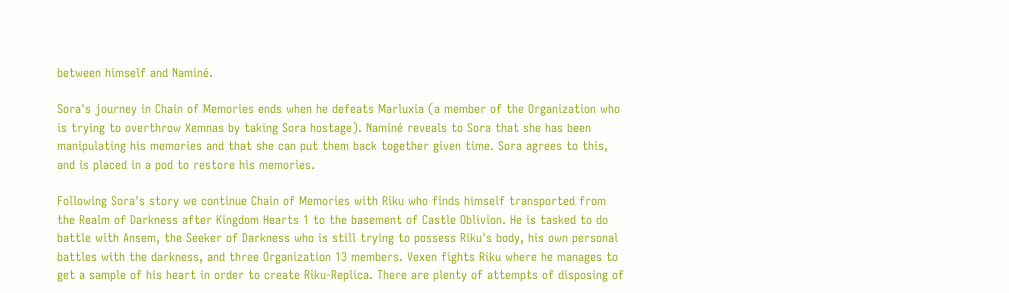between himself and Naminé.

Sora's journey in Chain of Memories ends when he defeats Marluxia (a member of the Organization who is trying to overthrow Xemnas by taking Sora hostage). Naminé reveals to Sora that she has been manipulating his memories and that she can put them back together given time. Sora agrees to this, and is placed in a pod to restore his memories.

Following Sora's story we continue Chain of Memories with Riku who finds himself transported from the Realm of Darkness after Kingdom Hearts 1 to the basement of Castle Oblivion. He is tasked to do battle with Ansem, the Seeker of Darkness who is still trying to possess Riku's body, his own personal battles with the darkness, and three Organization 13 members. Vexen fights Riku where he manages to get a sample of his heart in order to create Riku-Replica. There are plenty of attempts of disposing of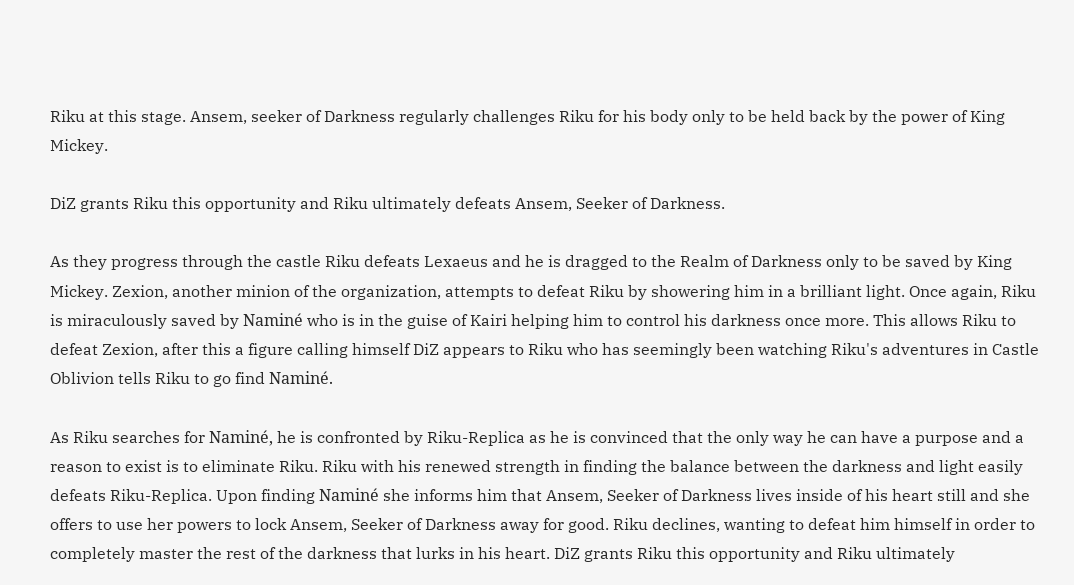Riku at this stage. Ansem, seeker of Darkness regularly challenges Riku for his body only to be held back by the power of King Mickey.

DiZ grants Riku this opportunity and Riku ultimately defeats Ansem, Seeker of Darkness.

As they progress through the castle Riku defeats Lexaeus and he is dragged to the Realm of Darkness only to be saved by King Mickey. Zexion, another minion of the organization, attempts to defeat Riku by showering him in a brilliant light. Once again, Riku is miraculously saved by Naminé who is in the guise of Kairi helping him to control his darkness once more. This allows Riku to defeat Zexion, after this a figure calling himself DiZ appears to Riku who has seemingly been watching Riku's adventures in Castle Oblivion tells Riku to go find Naminé.

As Riku searches for Naminé, he is confronted by Riku-Replica as he is convinced that the only way he can have a purpose and a reason to exist is to eliminate Riku. Riku with his renewed strength in finding the balance between the darkness and light easily defeats Riku-Replica. Upon finding Naminé she informs him that Ansem, Seeker of Darkness lives inside of his heart still and she offers to use her powers to lock Ansem, Seeker of Darkness away for good. Riku declines, wanting to defeat him himself in order to completely master the rest of the darkness that lurks in his heart. DiZ grants Riku this opportunity and Riku ultimately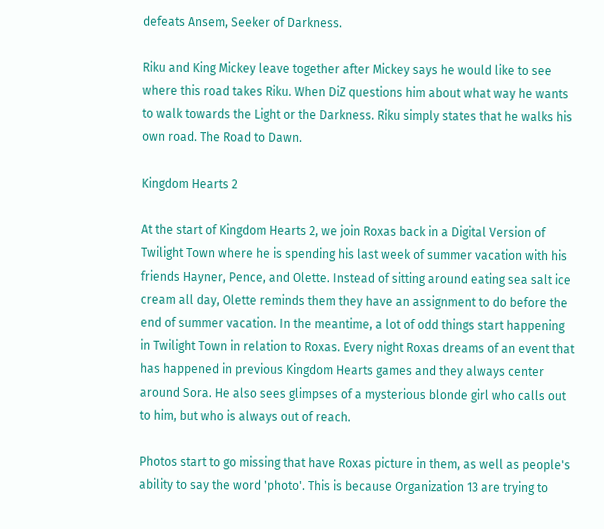defeats Ansem, Seeker of Darkness.

Riku and King Mickey leave together after Mickey says he would like to see where this road takes Riku. When DiZ questions him about what way he wants to walk towards the Light or the Darkness. Riku simply states that he walks his own road. The Road to Dawn.

Kingdom Hearts 2

At the start of Kingdom Hearts 2, we join Roxas back in a Digital Version of Twilight Town where he is spending his last week of summer vacation with his friends Hayner, Pence, and Olette. Instead of sitting around eating sea salt ice cream all day, Olette reminds them they have an assignment to do before the end of summer vacation. In the meantime, a lot of odd things start happening in Twilight Town in relation to Roxas. Every night Roxas dreams of an event that has happened in previous Kingdom Hearts games and they always center around Sora. He also sees glimpses of a mysterious blonde girl who calls out to him, but who is always out of reach.

Photos start to go missing that have Roxas picture in them, as well as people's ability to say the word 'photo'. This is because Organization 13 are trying to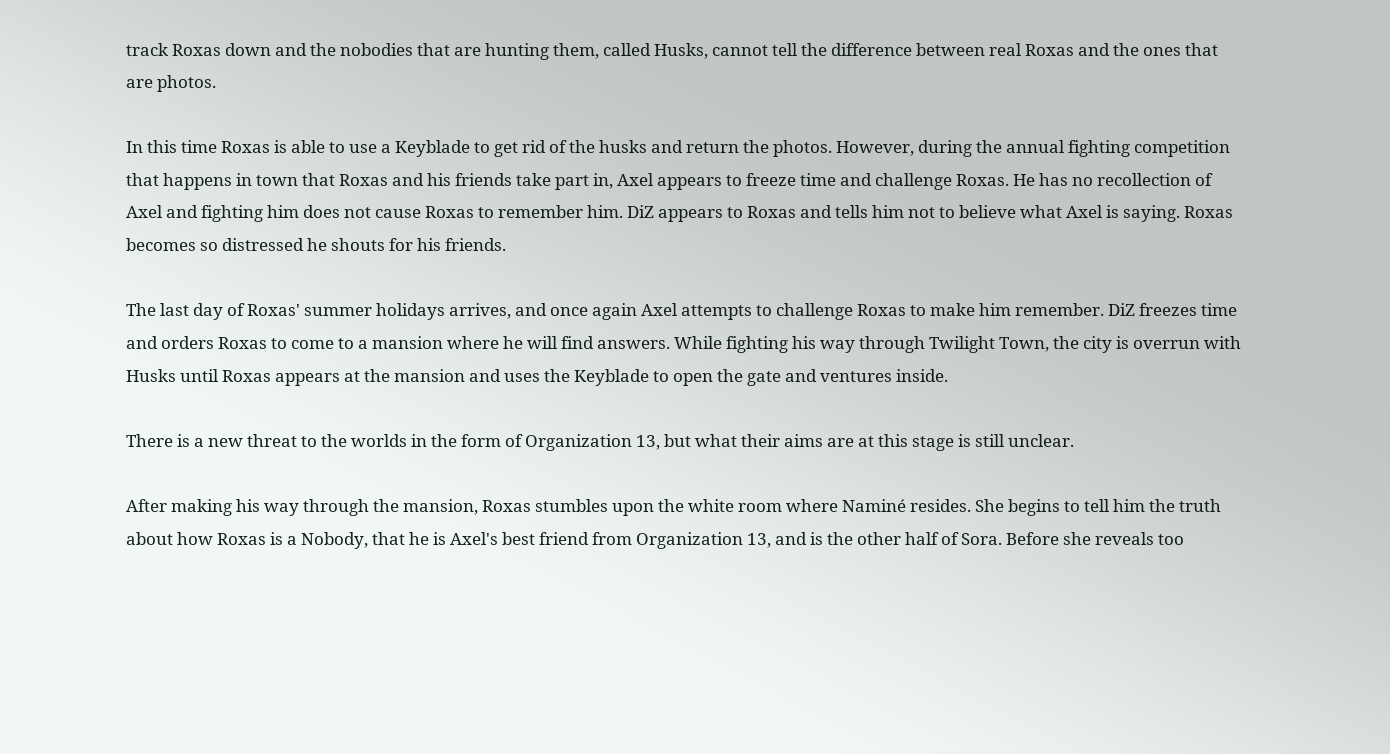track Roxas down and the nobodies that are hunting them, called Husks, cannot tell the difference between real Roxas and the ones that are photos.

In this time Roxas is able to use a Keyblade to get rid of the husks and return the photos. However, during the annual fighting competition that happens in town that Roxas and his friends take part in, Axel appears to freeze time and challenge Roxas. He has no recollection of Axel and fighting him does not cause Roxas to remember him. DiZ appears to Roxas and tells him not to believe what Axel is saying. Roxas becomes so distressed he shouts for his friends.

The last day of Roxas' summer holidays arrives, and once again Axel attempts to challenge Roxas to make him remember. DiZ freezes time and orders Roxas to come to a mansion where he will find answers. While fighting his way through Twilight Town, the city is overrun with Husks until Roxas appears at the mansion and uses the Keyblade to open the gate and ventures inside.

There is a new threat to the worlds in the form of Organization 13, but what their aims are at this stage is still unclear.

After making his way through the mansion, Roxas stumbles upon the white room where Naminé resides. She begins to tell him the truth about how Roxas is a Nobody, that he is Axel's best friend from Organization 13, and is the other half of Sora. Before she reveals too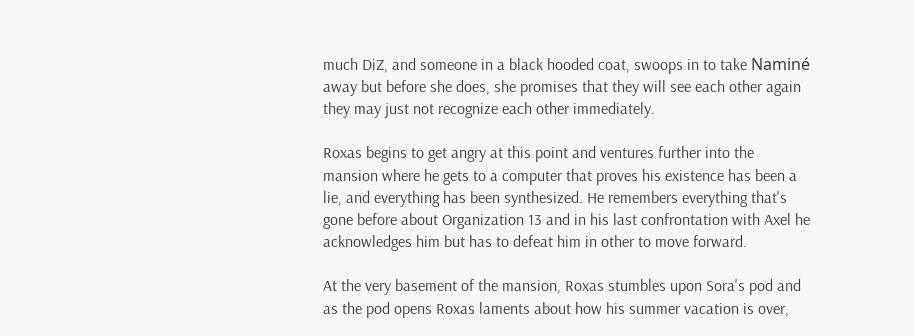much DiZ, and someone in a black hooded coat, swoops in to take Naminé away but before she does, she promises that they will see each other again they may just not recognize each other immediately.

Roxas begins to get angry at this point and ventures further into the mansion where he gets to a computer that proves his existence has been a lie, and everything has been synthesized. He remembers everything that's gone before about Organization 13 and in his last confrontation with Axel he acknowledges him but has to defeat him in other to move forward.

At the very basement of the mansion, Roxas stumbles upon Sora's pod and as the pod opens Roxas laments about how his summer vacation is over,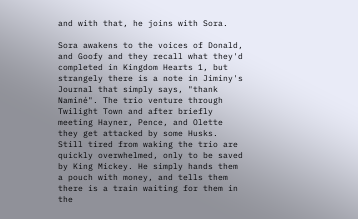and with that, he joins with Sora.

Sora awakens to the voices of Donald, and Goofy and they recall what they'd completed in Kingdom Hearts 1, but strangely there is a note in Jiminy's Journal that simply says, "thank Naminé". The trio venture through Twilight Town and after briefly meeting Hayner, Pence, and Olette they get attacked by some Husks. Still tired from waking the trio are quickly overwhelmed, only to be saved by King Mickey. He simply hands them a pouch with money, and tells them there is a train waiting for them in the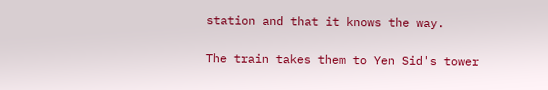station and that it knows the way.

The train takes them to Yen Sid's tower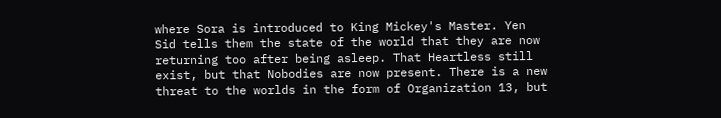where Sora is introduced to King Mickey's Master. Yen Sid tells them the state of the world that they are now returning too after being asleep. That Heartless still exist, but that Nobodies are now present. There is a new threat to the worlds in the form of Organization 13, but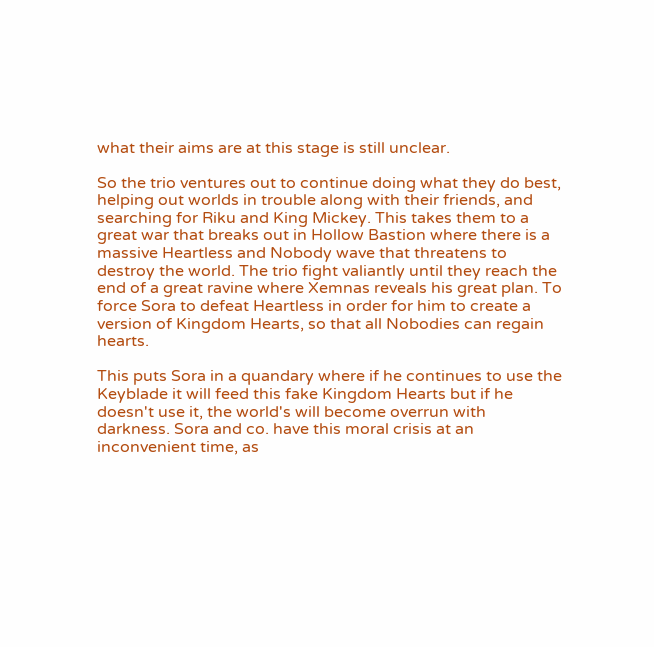what their aims are at this stage is still unclear.

So the trio ventures out to continue doing what they do best, helping out worlds in trouble along with their friends, and searching for Riku and King Mickey. This takes them to a great war that breaks out in Hollow Bastion where there is a massive Heartless and Nobody wave that threatens to destroy the world. The trio fight valiantly until they reach the end of a great ravine where Xemnas reveals his great plan. To force Sora to defeat Heartless in order for him to create a version of Kingdom Hearts, so that all Nobodies can regain hearts.

This puts Sora in a quandary where if he continues to use the Keyblade it will feed this fake Kingdom Hearts but if he doesn't use it, the world's will become overrun with darkness. Sora and co. have this moral crisis at an inconvenient time, as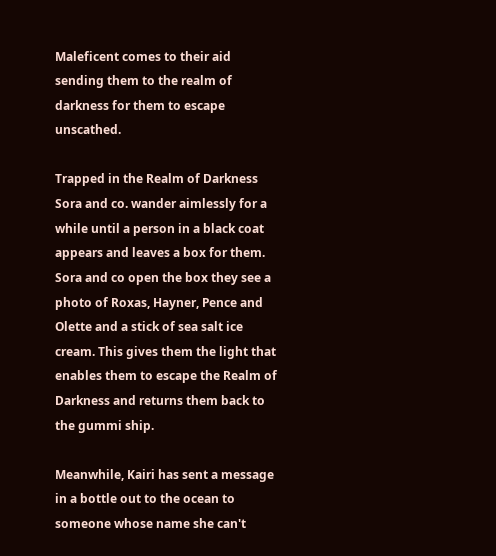Maleficent comes to their aid sending them to the realm of darkness for them to escape unscathed.

Trapped in the Realm of Darkness Sora and co. wander aimlessly for a while until a person in a black coat appears and leaves a box for them. Sora and co open the box they see a photo of Roxas, Hayner, Pence and Olette and a stick of sea salt ice cream. This gives them the light that enables them to escape the Realm of Darkness and returns them back to the gummi ship.

Meanwhile, Kairi has sent a message in a bottle out to the ocean to someone whose name she can't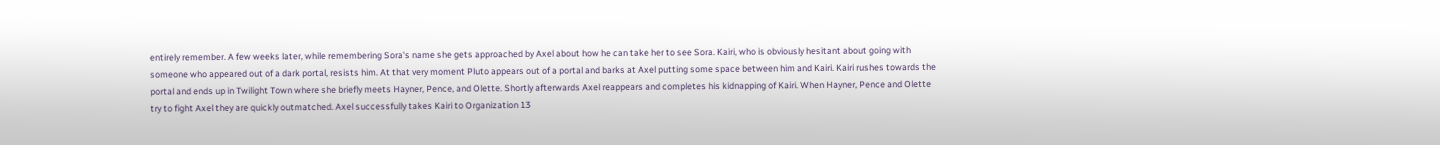entirely remember. A few weeks later, while remembering Sora's name she gets approached by Axel about how he can take her to see Sora. Kairi, who is obviously hesitant about going with someone who appeared out of a dark portal, resists him. At that very moment Pluto appears out of a portal and barks at Axel putting some space between him and Kairi. Kairi rushes towards the portal and ends up in Twilight Town where she briefly meets Hayner, Pence, and Olette. Shortly afterwards Axel reappears and completes his kidnapping of Kairi. When Hayner, Pence and Olette try to fight Axel they are quickly outmatched. Axel successfully takes Kairi to Organization 13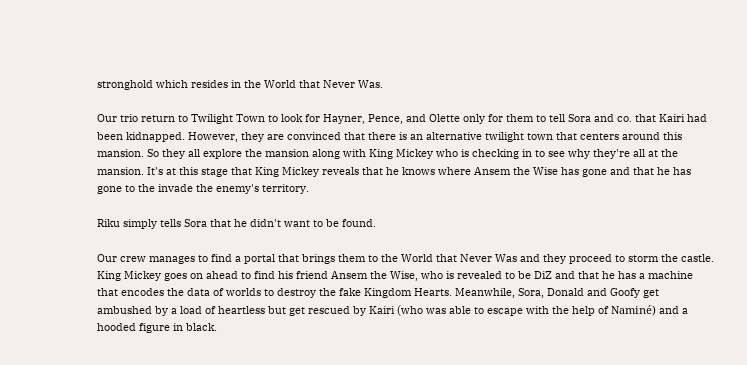stronghold which resides in the World that Never Was.

Our trio return to Twilight Town to look for Hayner, Pence, and Olette only for them to tell Sora and co. that Kairi had been kidnapped. However, they are convinced that there is an alternative twilight town that centers around this mansion. So they all explore the mansion along with King Mickey who is checking in to see why they're all at the mansion. It's at this stage that King Mickey reveals that he knows where Ansem the Wise has gone and that he has gone to the invade the enemy's territory.

Riku simply tells Sora that he didn't want to be found.

Our crew manages to find a portal that brings them to the World that Never Was and they proceed to storm the castle. King Mickey goes on ahead to find his friend Ansem the Wise, who is revealed to be DiZ and that he has a machine that encodes the data of worlds to destroy the fake Kingdom Hearts. Meanwhile, Sora, Donald and Goofy get ambushed by a load of heartless but get rescued by Kairi (who was able to escape with the help of Naminé) and a hooded figure in black.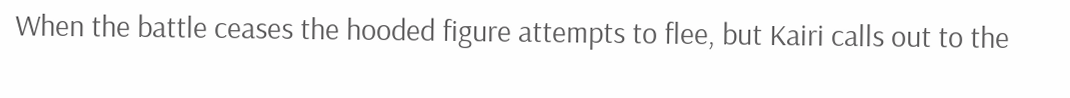When the battle ceases the hooded figure attempts to flee, but Kairi calls out to the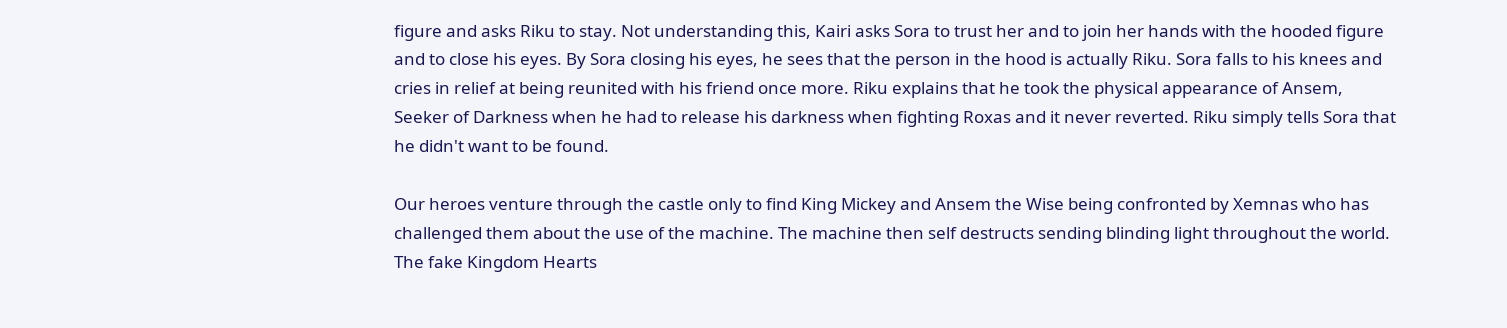figure and asks Riku to stay. Not understanding this, Kairi asks Sora to trust her and to join her hands with the hooded figure and to close his eyes. By Sora closing his eyes, he sees that the person in the hood is actually Riku. Sora falls to his knees and cries in relief at being reunited with his friend once more. Riku explains that he took the physical appearance of Ansem, Seeker of Darkness when he had to release his darkness when fighting Roxas and it never reverted. Riku simply tells Sora that he didn't want to be found.

Our heroes venture through the castle only to find King Mickey and Ansem the Wise being confronted by Xemnas who has challenged them about the use of the machine. The machine then self destructs sending blinding light throughout the world. The fake Kingdom Hearts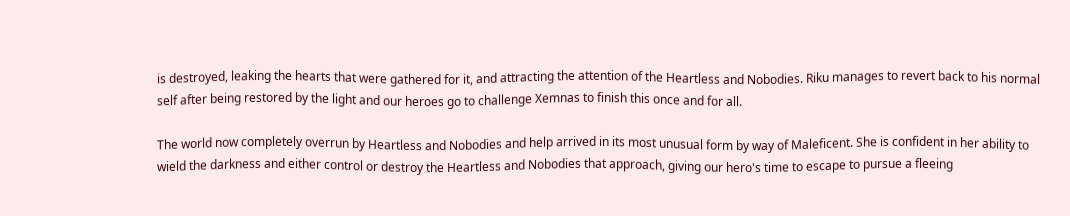is destroyed, leaking the hearts that were gathered for it, and attracting the attention of the Heartless and Nobodies. Riku manages to revert back to his normal self after being restored by the light and our heroes go to challenge Xemnas to finish this once and for all.

The world now completely overrun by Heartless and Nobodies and help arrived in its most unusual form by way of Maleficent. She is confident in her ability to wield the darkness and either control or destroy the Heartless and Nobodies that approach, giving our hero's time to escape to pursue a fleeing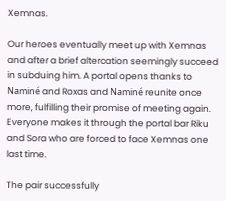Xemnas.

Our heroes eventually meet up with Xemnas and after a brief altercation seemingly succeed in subduing him. A portal opens thanks to Naminé and Roxas and Naminé reunite once more, fulfilling their promise of meeting again. Everyone makes it through the portal bar Riku and Sora who are forced to face Xemnas one last time.

The pair successfully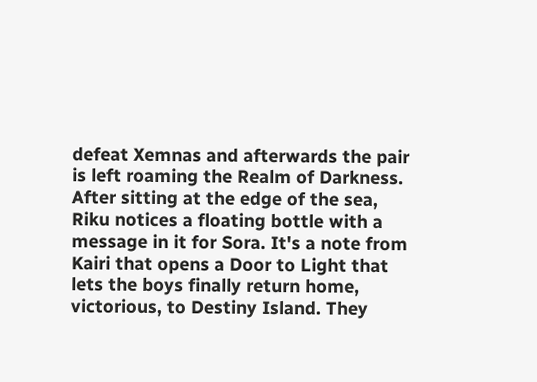defeat Xemnas and afterwards the pair is left roaming the Realm of Darkness. After sitting at the edge of the sea, Riku notices a floating bottle with a message in it for Sora. It's a note from Kairi that opens a Door to Light that lets the boys finally return home, victorious, to Destiny Island. They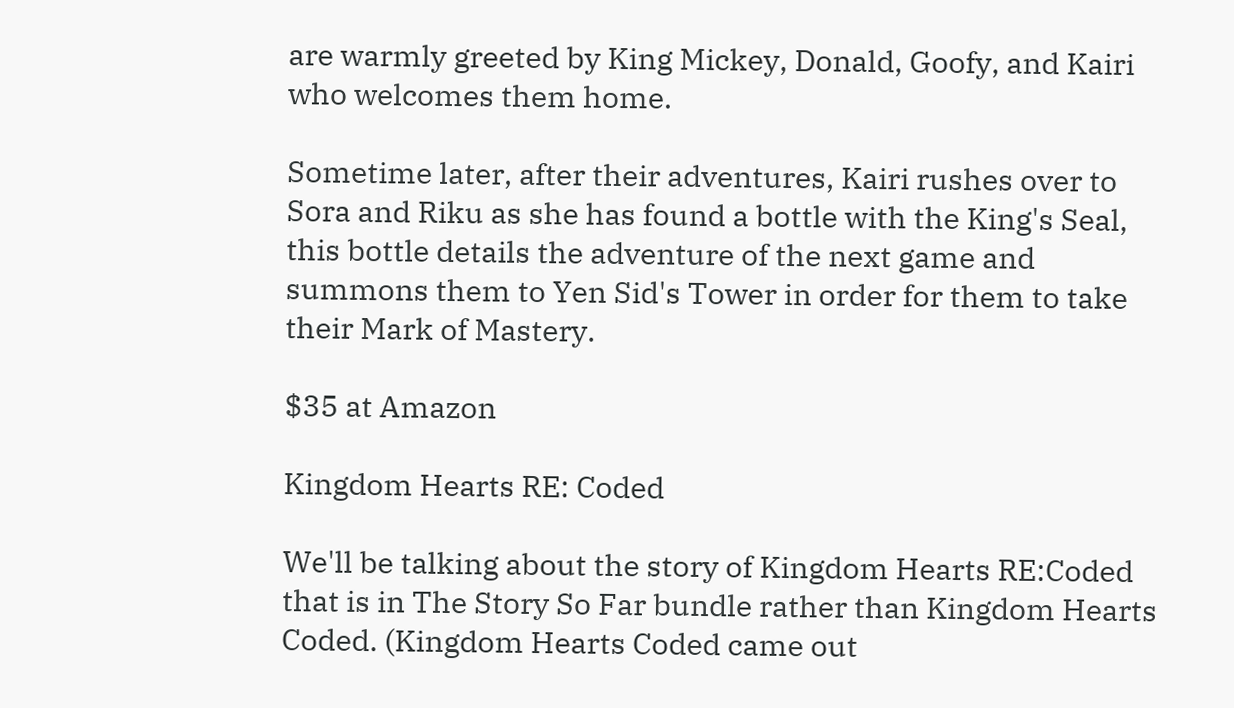are warmly greeted by King Mickey, Donald, Goofy, and Kairi who welcomes them home.

Sometime later, after their adventures, Kairi rushes over to Sora and Riku as she has found a bottle with the King's Seal, this bottle details the adventure of the next game and summons them to Yen Sid's Tower in order for them to take their Mark of Mastery.

$35 at Amazon

Kingdom Hearts RE: Coded

We'll be talking about the story of Kingdom Hearts RE:Coded that is in The Story So Far bundle rather than Kingdom Hearts Coded. (Kingdom Hearts Coded came out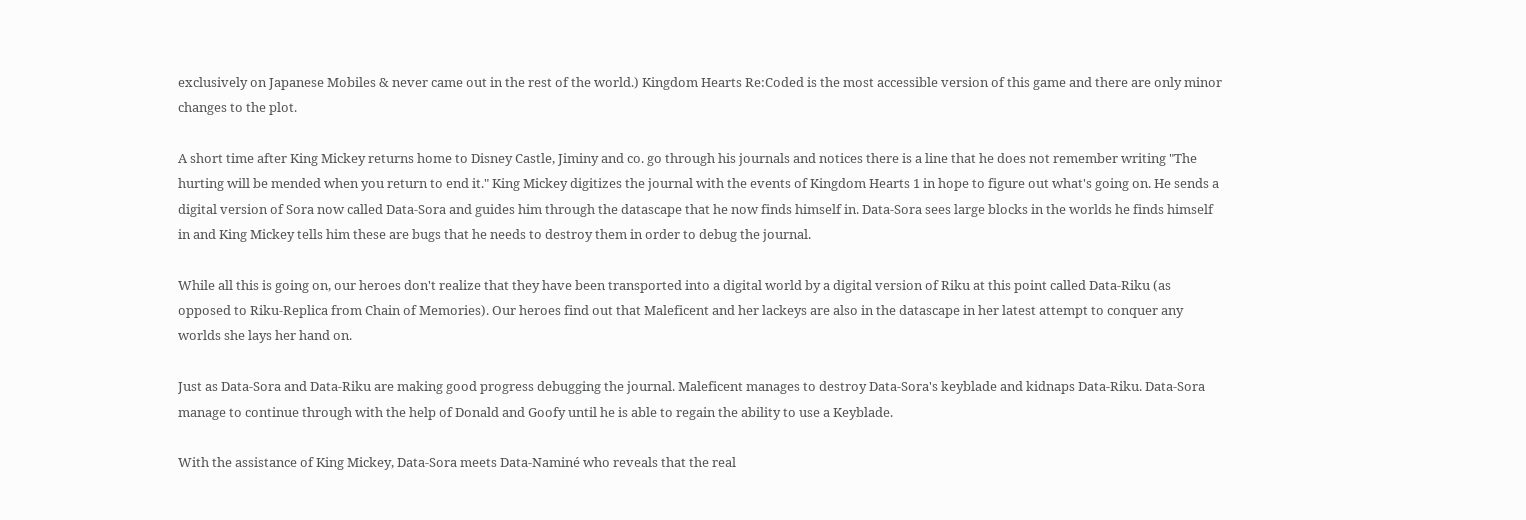exclusively on Japanese Mobiles & never came out in the rest of the world.) Kingdom Hearts Re:Coded is the most accessible version of this game and there are only minor changes to the plot.

A short time after King Mickey returns home to Disney Castle, Jiminy and co. go through his journals and notices there is a line that he does not remember writing "The hurting will be mended when you return to end it." King Mickey digitizes the journal with the events of Kingdom Hearts 1 in hope to figure out what's going on. He sends a digital version of Sora now called Data-Sora and guides him through the datascape that he now finds himself in. Data-Sora sees large blocks in the worlds he finds himself in and King Mickey tells him these are bugs that he needs to destroy them in order to debug the journal.

While all this is going on, our heroes don't realize that they have been transported into a digital world by a digital version of Riku at this point called Data-Riku (as opposed to Riku-Replica from Chain of Memories). Our heroes find out that Maleficent and her lackeys are also in the datascape in her latest attempt to conquer any worlds she lays her hand on.

Just as Data-Sora and Data-Riku are making good progress debugging the journal. Maleficent manages to destroy Data-Sora's keyblade and kidnaps Data-Riku. Data-Sora manage to continue through with the help of Donald and Goofy until he is able to regain the ability to use a Keyblade.

With the assistance of King Mickey, Data-Sora meets Data-Naminé who reveals that the real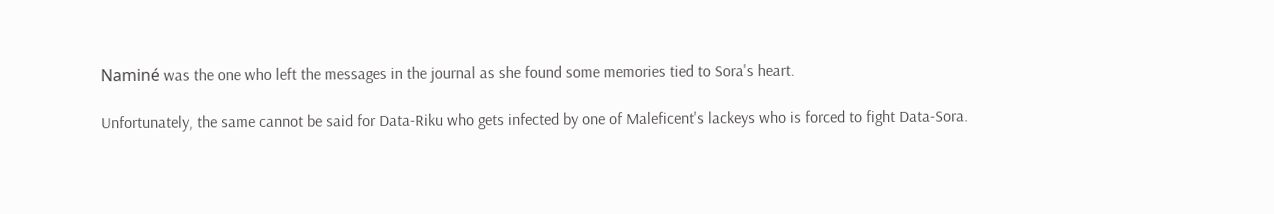Naminé was the one who left the messages in the journal as she found some memories tied to Sora's heart.

Unfortunately, the same cannot be said for Data-Riku who gets infected by one of Maleficent's lackeys who is forced to fight Data-Sora.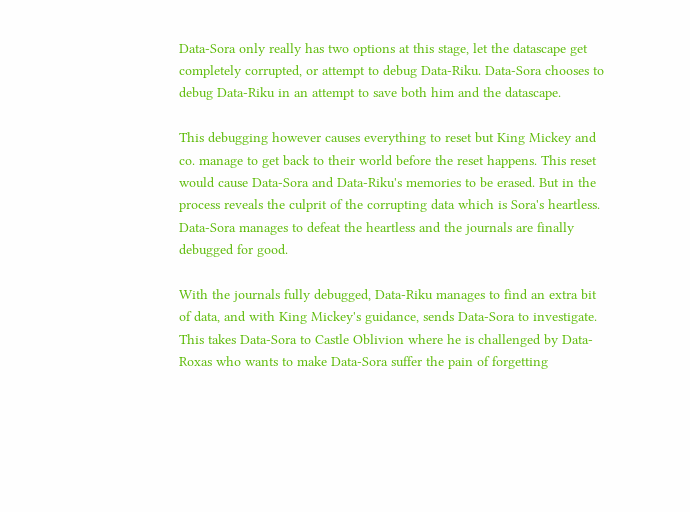Data-Sora only really has two options at this stage, let the datascape get completely corrupted, or attempt to debug Data-Riku. Data-Sora chooses to debug Data-Riku in an attempt to save both him and the datascape.

This debugging however causes everything to reset but King Mickey and co. manage to get back to their world before the reset happens. This reset would cause Data-Sora and Data-Riku's memories to be erased. But in the process reveals the culprit of the corrupting data which is Sora's heartless. Data-Sora manages to defeat the heartless and the journals are finally debugged for good.

With the journals fully debugged, Data-Riku manages to find an extra bit of data, and with King Mickey's guidance, sends Data-Sora to investigate. This takes Data-Sora to Castle Oblivion where he is challenged by Data-Roxas who wants to make Data-Sora suffer the pain of forgetting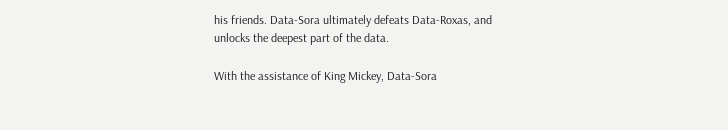his friends. Data-Sora ultimately defeats Data-Roxas, and unlocks the deepest part of the data.

With the assistance of King Mickey, Data-Sora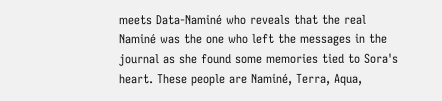meets Data-Naminé who reveals that the real Naminé was the one who left the messages in the journal as she found some memories tied to Sora's heart. These people are Naminé, Terra, Aqua,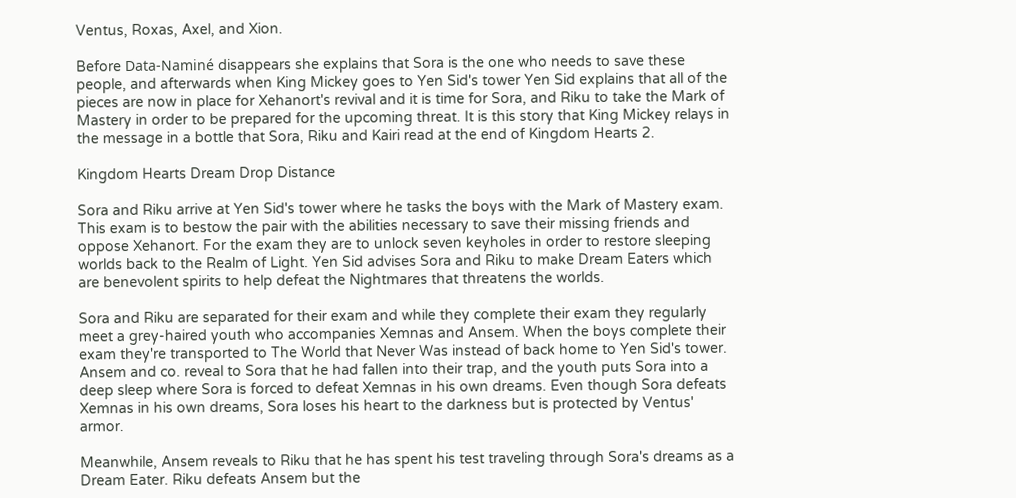Ventus, Roxas, Axel, and Xion.

Before Data-Naminé disappears she explains that Sora is the one who needs to save these people, and afterwards when King Mickey goes to Yen Sid's tower Yen Sid explains that all of the pieces are now in place for Xehanort's revival and it is time for Sora, and Riku to take the Mark of Mastery in order to be prepared for the upcoming threat. It is this story that King Mickey relays in the message in a bottle that Sora, Riku and Kairi read at the end of Kingdom Hearts 2.

Kingdom Hearts Dream Drop Distance

Sora and Riku arrive at Yen Sid's tower where he tasks the boys with the Mark of Mastery exam. This exam is to bestow the pair with the abilities necessary to save their missing friends and oppose Xehanort. For the exam they are to unlock seven keyholes in order to restore sleeping worlds back to the Realm of Light. Yen Sid advises Sora and Riku to make Dream Eaters which are benevolent spirits to help defeat the Nightmares that threatens the worlds.

Sora and Riku are separated for their exam and while they complete their exam they regularly meet a grey-haired youth who accompanies Xemnas and Ansem. When the boys complete their exam they're transported to The World that Never Was instead of back home to Yen Sid's tower. Ansem and co. reveal to Sora that he had fallen into their trap, and the youth puts Sora into a deep sleep where Sora is forced to defeat Xemnas in his own dreams. Even though Sora defeats Xemnas in his own dreams, Sora loses his heart to the darkness but is protected by Ventus' armor.

Meanwhile, Ansem reveals to Riku that he has spent his test traveling through Sora's dreams as a Dream Eater. Riku defeats Ansem but the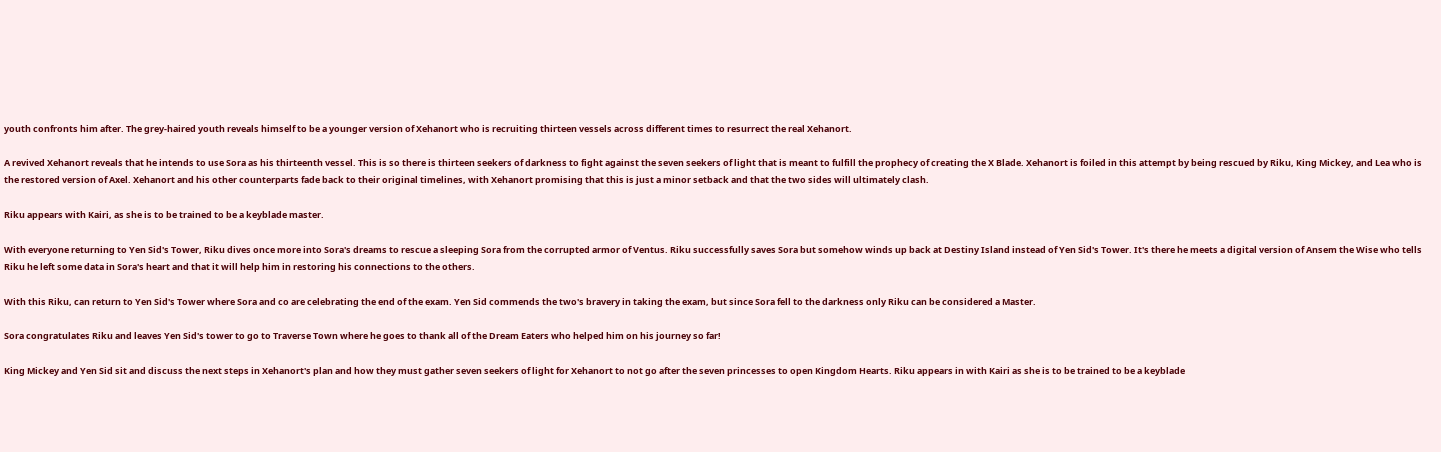youth confronts him after. The grey-haired youth reveals himself to be a younger version of Xehanort who is recruiting thirteen vessels across different times to resurrect the real Xehanort.

A revived Xehanort reveals that he intends to use Sora as his thirteenth vessel. This is so there is thirteen seekers of darkness to fight against the seven seekers of light that is meant to fulfill the prophecy of creating the X Blade. Xehanort is foiled in this attempt by being rescued by Riku, King Mickey, and Lea who is the restored version of Axel. Xehanort and his other counterparts fade back to their original timelines, with Xehanort promising that this is just a minor setback and that the two sides will ultimately clash.

Riku appears with Kairi, as she is to be trained to be a keyblade master.

With everyone returning to Yen Sid's Tower, Riku dives once more into Sora's dreams to rescue a sleeping Sora from the corrupted armor of Ventus. Riku successfully saves Sora but somehow winds up back at Destiny Island instead of Yen Sid's Tower. It's there he meets a digital version of Ansem the Wise who tells Riku he left some data in Sora's heart and that it will help him in restoring his connections to the others.

With this Riku, can return to Yen Sid's Tower where Sora and co are celebrating the end of the exam. Yen Sid commends the two's bravery in taking the exam, but since Sora fell to the darkness only Riku can be considered a Master.

Sora congratulates Riku and leaves Yen Sid's tower to go to Traverse Town where he goes to thank all of the Dream Eaters who helped him on his journey so far!

King Mickey and Yen Sid sit and discuss the next steps in Xehanort's plan and how they must gather seven seekers of light for Xehanort to not go after the seven princesses to open Kingdom Hearts. Riku appears in with Kairi as she is to be trained to be a keyblade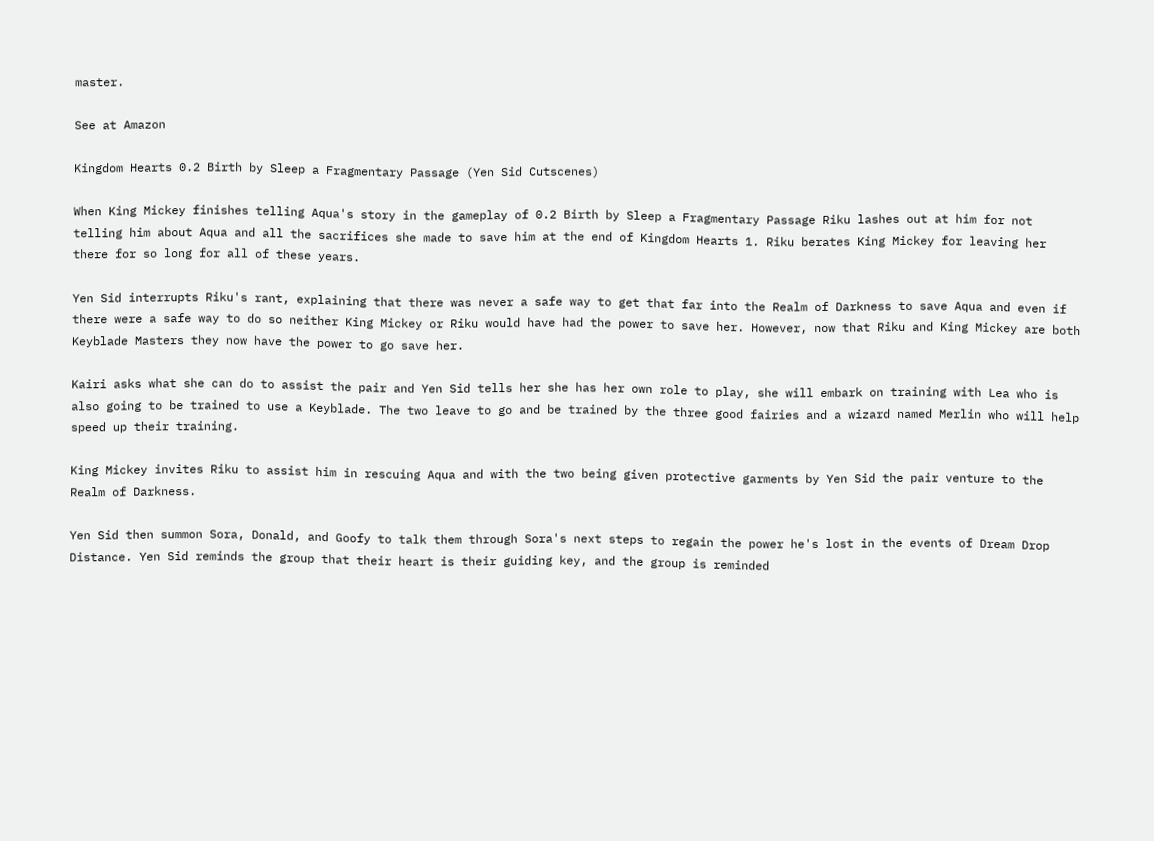master.

See at Amazon

Kingdom Hearts 0.2 Birth by Sleep a Fragmentary Passage (Yen Sid Cutscenes)

When King Mickey finishes telling Aqua's story in the gameplay of 0.2 Birth by Sleep a Fragmentary Passage Riku lashes out at him for not telling him about Aqua and all the sacrifices she made to save him at the end of Kingdom Hearts 1. Riku berates King Mickey for leaving her there for so long for all of these years.

Yen Sid interrupts Riku's rant, explaining that there was never a safe way to get that far into the Realm of Darkness to save Aqua and even if there were a safe way to do so neither King Mickey or Riku would have had the power to save her. However, now that Riku and King Mickey are both Keyblade Masters they now have the power to go save her.

Kairi asks what she can do to assist the pair and Yen Sid tells her she has her own role to play, she will embark on training with Lea who is also going to be trained to use a Keyblade. The two leave to go and be trained by the three good fairies and a wizard named Merlin who will help speed up their training.

King Mickey invites Riku to assist him in rescuing Aqua and with the two being given protective garments by Yen Sid the pair venture to the Realm of Darkness.

Yen Sid then summon Sora, Donald, and Goofy to talk them through Sora's next steps to regain the power he's lost in the events of Dream Drop Distance. Yen Sid reminds the group that their heart is their guiding key, and the group is reminded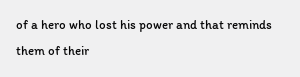of a hero who lost his power and that reminds them of their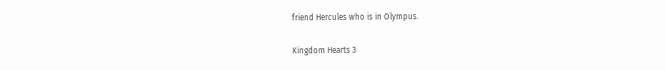friend Hercules who is in Olympus.

Kingdom Hearts 3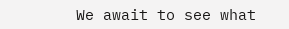We await to see what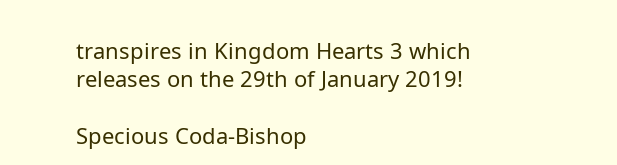transpires in Kingdom Hearts 3 which releases on the 29th of January 2019!

Specious Coda-Bishop